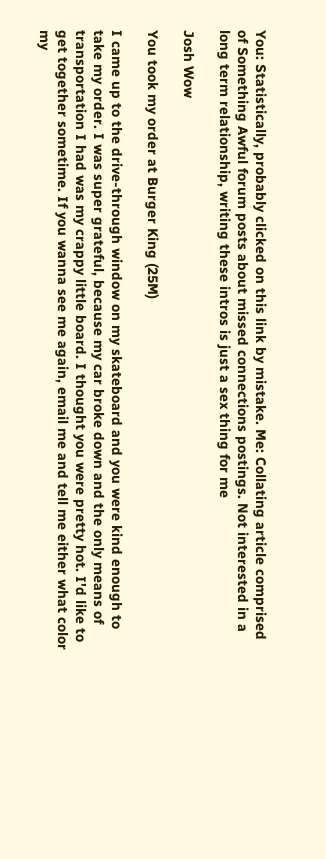You: Statistically, probably clicked on this link by mistake. Me: Collating article comprised of Something Awful forum posts about missed connections postings. Not interested in a long term relationship, writing these intros is just a sex thing for me

Josh Wow

You took my order at Burger King (25M)

I came up to the drive-through window on my skateboard and you were kind enough to take my order. I was super grateful, because my car broke down and the only means of transportation I had was my crappy little board. I thought you were pretty hot. I'd like to get together sometime. If you wanna see me again, email me and tell me either what color my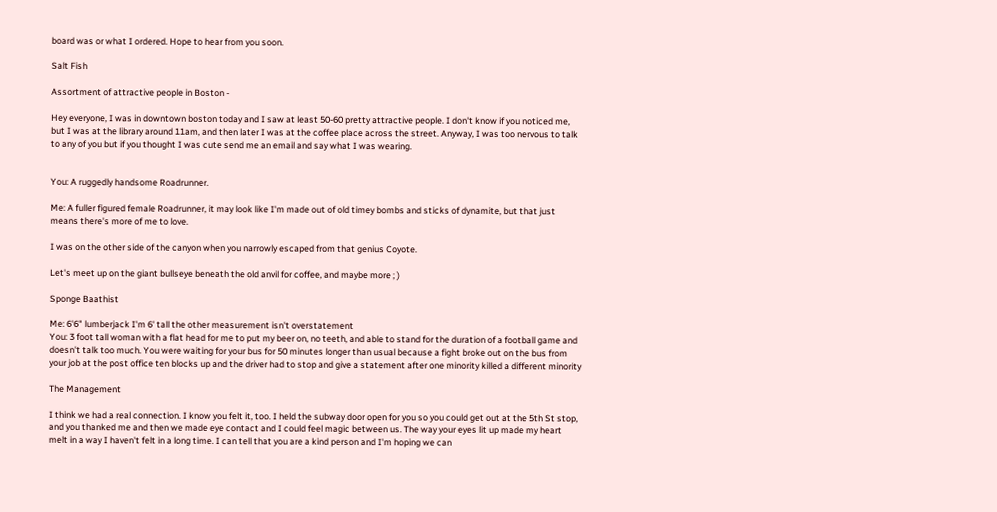board was or what I ordered. Hope to hear from you soon.

Salt Fish

Assortment of attractive people in Boston -

Hey everyone, I was in downtown boston today and I saw at least 50-60 pretty attractive people. I don't know if you noticed me, but I was at the library around 11am, and then later I was at the coffee place across the street. Anyway, I was too nervous to talk to any of you but if you thought I was cute send me an email and say what I was wearing.


You: A ruggedly handsome Roadrunner.

Me: A fuller figured female Roadrunner, it may look like I'm made out of old timey bombs and sticks of dynamite, but that just means there's more of me to love.

I was on the other side of the canyon when you narrowly escaped from that genius Coyote.

Let's meet up on the giant bullseye beneath the old anvil for coffee, and maybe more ; )

Sponge Baathist

Me: 6'6" lumberjack I'm 6' tall the other measurement isn't overstatement
You: 3 foot tall woman with a flat head for me to put my beer on, no teeth, and able to stand for the duration of a football game and doesn't talk too much. You were waiting for your bus for 50 minutes longer than usual because a fight broke out on the bus from your job at the post office ten blocks up and the driver had to stop and give a statement after one minority killed a different minority

The Management

I think we had a real connection. I know you felt it, too. I held the subway door open for you so you could get out at the 5th St stop, and you thanked me and then we made eye contact and I could feel magic between us. The way your eyes lit up made my heart melt in a way I haven't felt in a long time. I can tell that you are a kind person and I'm hoping we can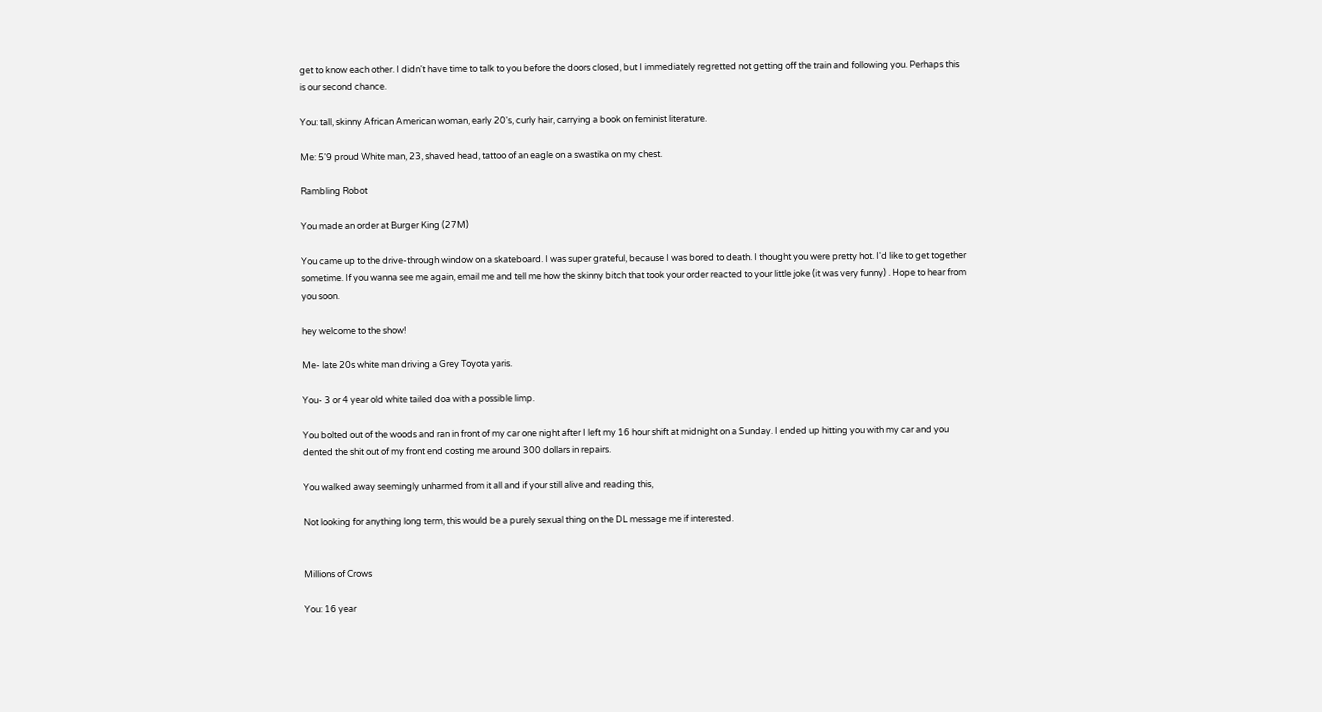get to know each other. I didn't have time to talk to you before the doors closed, but I immediately regretted not getting off the train and following you. Perhaps this is our second chance.

You: tall, skinny African American woman, early 20's, curly hair, carrying a book on feminist literature.

Me: 5'9 proud White man, 23, shaved head, tattoo of an eagle on a swastika on my chest.

Rambling Robot

You made an order at Burger King (27M)

You came up to the drive-through window on a skateboard. I was super grateful, because I was bored to death. I thought you were pretty hot. I'd like to get together sometime. If you wanna see me again, email me and tell me how the skinny bitch that took your order reacted to your little joke (it was very funny) . Hope to hear from you soon.

hey welcome to the show!

Me- late 20s white man driving a Grey Toyota yaris.

You- 3 or 4 year old white tailed doa with a possible limp.

You bolted out of the woods and ran in front of my car one night after I left my 16 hour shift at midnight on a Sunday. I ended up hitting you with my car and you dented the shit out of my front end costing me around 300 dollars in repairs.

You walked away seemingly unharmed from it all and if your still alive and reading this,

Not looking for anything long term, this would be a purely sexual thing on the DL message me if interested.


Millions of Crows

You: 16 year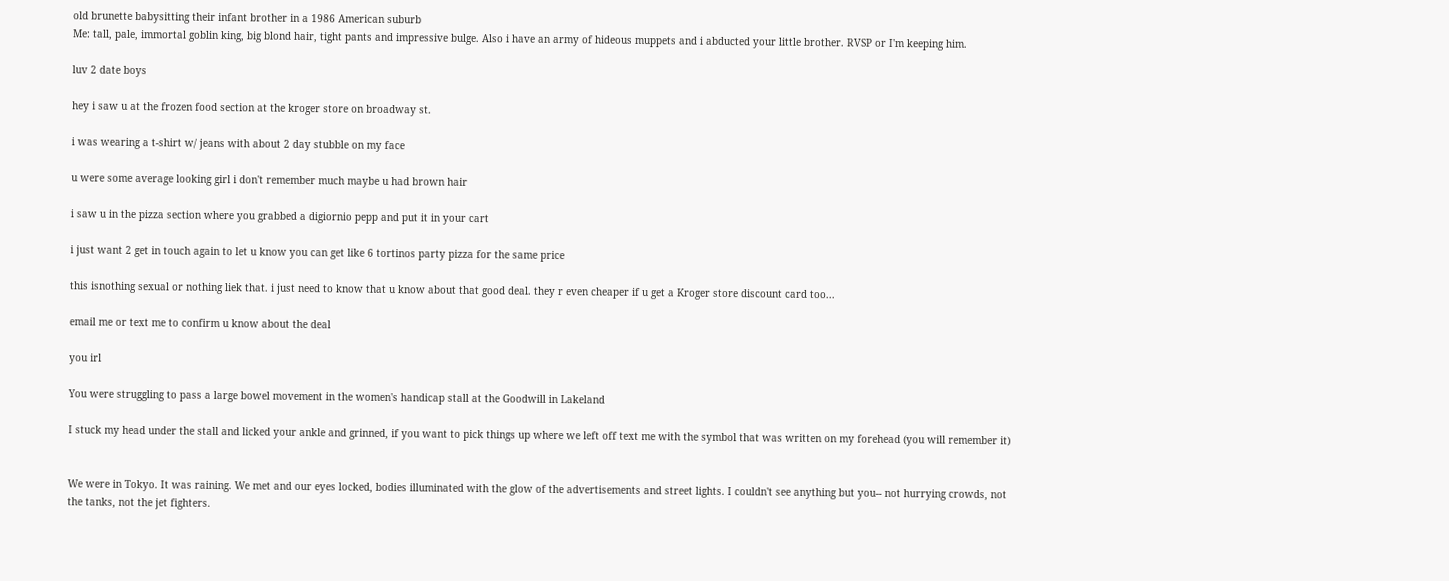old brunette babysitting their infant brother in a 1986 American suburb
Me: tall, pale, immortal goblin king, big blond hair, tight pants and impressive bulge. Also i have an army of hideous muppets and i abducted your little brother. RVSP or I'm keeping him.

luv 2 date boys

hey i saw u at the frozen food section at the kroger store on broadway st.

i was wearing a t-shirt w/ jeans with about 2 day stubble on my face

u were some average looking girl i don't remember much maybe u had brown hair

i saw u in the pizza section where you grabbed a digiornio pepp and put it in your cart

i just want 2 get in touch again to let u know you can get like 6 tortinos party pizza for the same price

this isnothing sexual or nothing liek that. i just need to know that u know about that good deal. they r even cheaper if u get a Kroger store discount card too...

email me or text me to confirm u know about the deal

you irl

You were struggling to pass a large bowel movement in the women's handicap stall at the Goodwill in Lakeland

I stuck my head under the stall and licked your ankle and grinned, if you want to pick things up where we left off text me with the symbol that was written on my forehead (you will remember it)


We were in Tokyo. It was raining. We met and our eyes locked, bodies illuminated with the glow of the advertisements and street lights. I couldn't see anything but you-- not hurrying crowds, not the tanks, not the jet fighters.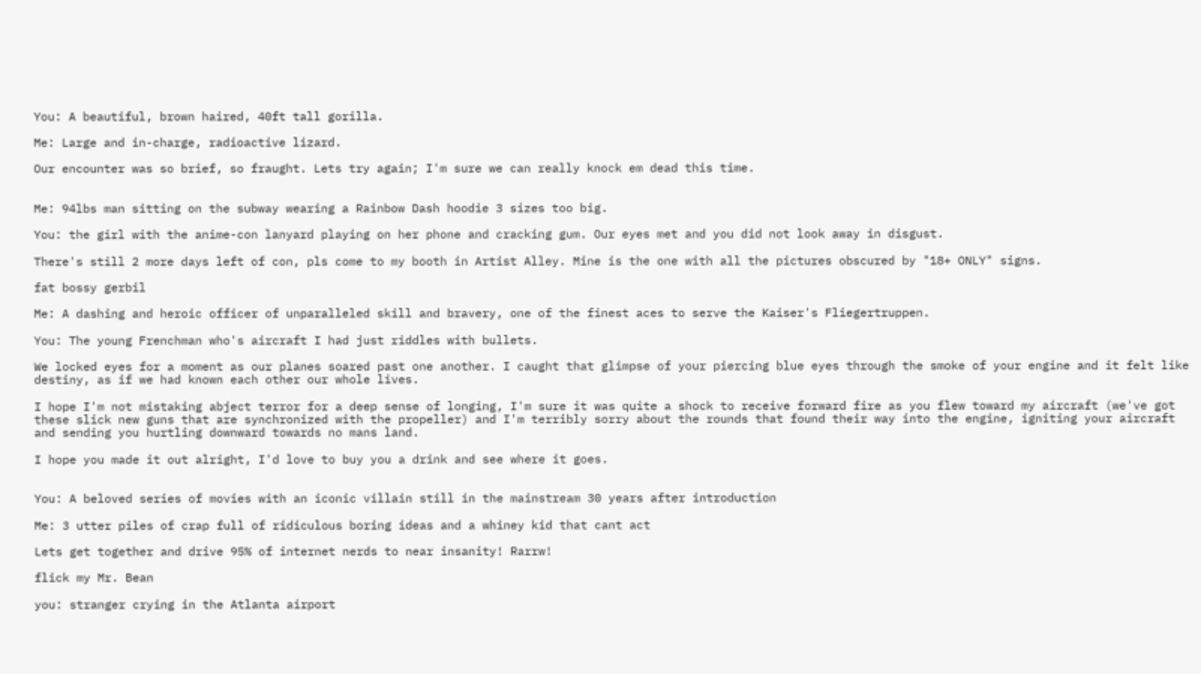You: A beautiful, brown haired, 40ft tall gorilla.

Me: Large and in-charge, radioactive lizard.

Our encounter was so brief, so fraught. Lets try again; I'm sure we can really knock em dead this time.


Me: 94lbs man sitting on the subway wearing a Rainbow Dash hoodie 3 sizes too big.

You: the girl with the anime-con lanyard playing on her phone and cracking gum. Our eyes met and you did not look away in disgust.

There's still 2 more days left of con, pls come to my booth in Artist Alley. Mine is the one with all the pictures obscured by "18+ ONLY" signs.

fat bossy gerbil

Me: A dashing and heroic officer of unparalleled skill and bravery, one of the finest aces to serve the Kaiser's Fliegertruppen.

You: The young Frenchman who's aircraft I had just riddles with bullets.

We locked eyes for a moment as our planes soared past one another. I caught that glimpse of your piercing blue eyes through the smoke of your engine and it felt like destiny, as if we had known each other our whole lives.

I hope I'm not mistaking abject terror for a deep sense of longing, I'm sure it was quite a shock to receive forward fire as you flew toward my aircraft (we've got these slick new guns that are synchronized with the propeller) and I'm terribly sorry about the rounds that found their way into the engine, igniting your aircraft and sending you hurtling downward towards no mans land.

I hope you made it out alright, I'd love to buy you a drink and see where it goes.


You: A beloved series of movies with an iconic villain still in the mainstream 30 years after introduction

Me: 3 utter piles of crap full of ridiculous boring ideas and a whiney kid that cant act

Lets get together and drive 95% of internet nerds to near insanity! Rarrw!

flick my Mr. Bean

you: stranger crying in the Atlanta airport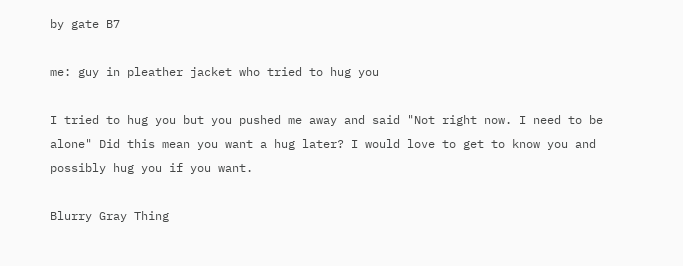by gate B7

me: guy in pleather jacket who tried to hug you

I tried to hug you but you pushed me away and said "Not right now. I need to be alone" Did this mean you want a hug later? I would love to get to know you and possibly hug you if you want.

Blurry Gray Thing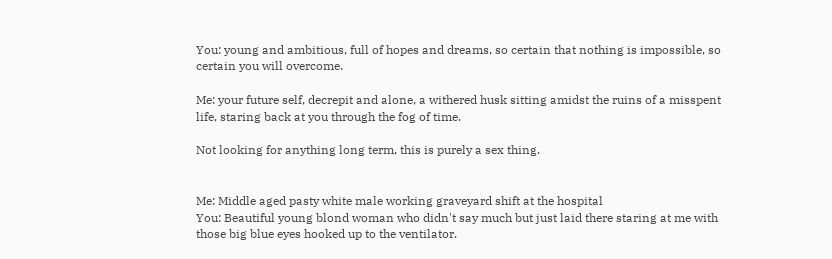You: young and ambitious, full of hopes and dreams, so certain that nothing is impossible, so certain you will overcome.

Me: your future self, decrepit and alone, a withered husk sitting amidst the ruins of a misspent life, staring back at you through the fog of time.

Not looking for anything long term, this is purely a sex thing.


Me: Middle aged pasty white male working graveyard shift at the hospital
You: Beautiful young blond woman who didn't say much but just laid there staring at me with those big blue eyes hooked up to the ventilator.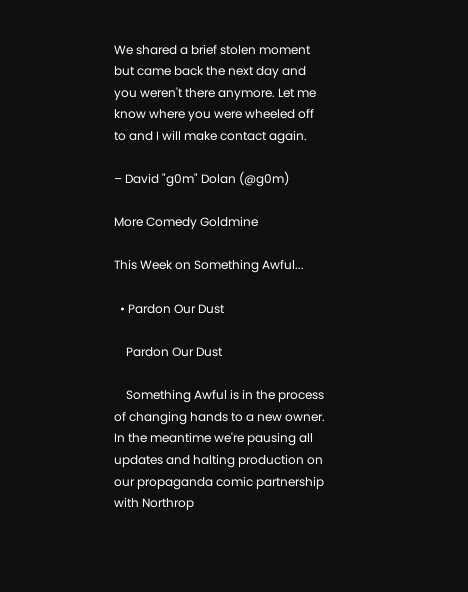We shared a brief stolen moment but came back the next day and you weren't there anymore. Let me know where you were wheeled off to and I will make contact again.

– David "g0m" Dolan (@g0m)

More Comedy Goldmine

This Week on Something Awful...

  • Pardon Our Dust

    Pardon Our Dust

    Something Awful is in the process of changing hands to a new owner. In the meantime we're pausing all updates and halting production on our propaganda comic partnership with Northrop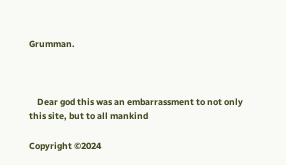Grumman.



    Dear god this was an embarrassment to not only this site, but to all mankind

Copyright ©2024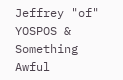Jeffrey "of" YOSPOS & Something Awful